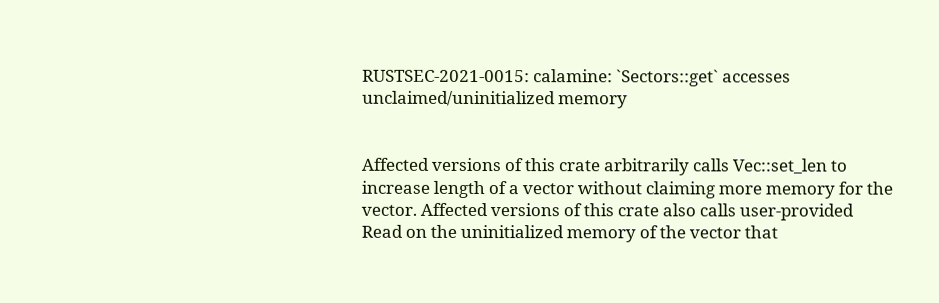RUSTSEC-2021-0015: calamine: `Sectors::get` accesses unclaimed/uninitialized memory


Affected versions of this crate arbitrarily calls Vec::set_len to increase length of a vector without claiming more memory for the vector. Affected versions of this crate also calls user-provided Read on the uninitialized memory of the vector that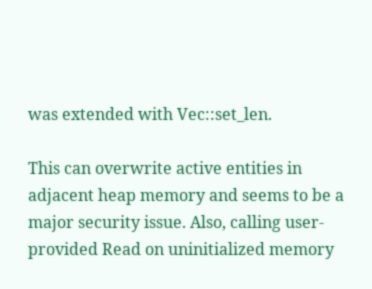was extended with Vec::set_len.

This can overwrite active entities in adjacent heap memory and seems to be a major security issue. Also, calling user-provided Read on uninitialized memory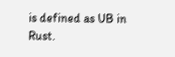is defined as UB in Rust.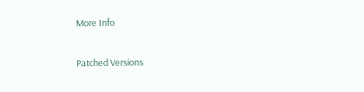More Info

Patched Versions